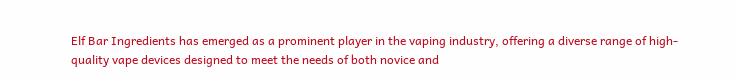Elf Bar Ingredients has emerged as a prominent player in the vaping industry, offering a diverse range of high-quality vape devices designed to meet the needs of both novice and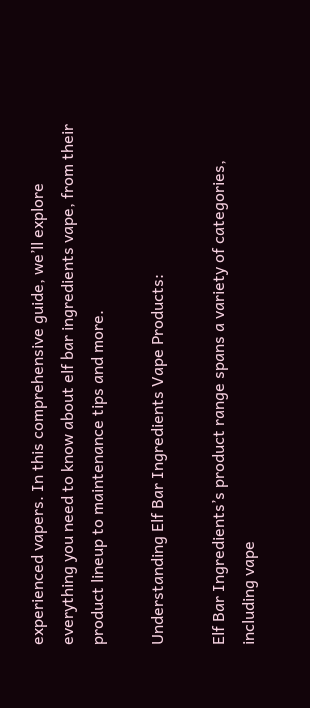experienced vapers. In this comprehensive guide, we’ll explore everything you need to know about elf bar ingredients vape, from their product lineup to maintenance tips and more.

Understanding Elf Bar Ingredients Vape Products:

Elf Bar Ingredients’s product range spans a variety of categories, including vape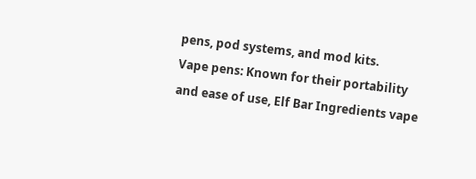pens, pod systems, and mod kits.
Vape pens: Known for their portability and ease of use, Elf Bar Ingredients vape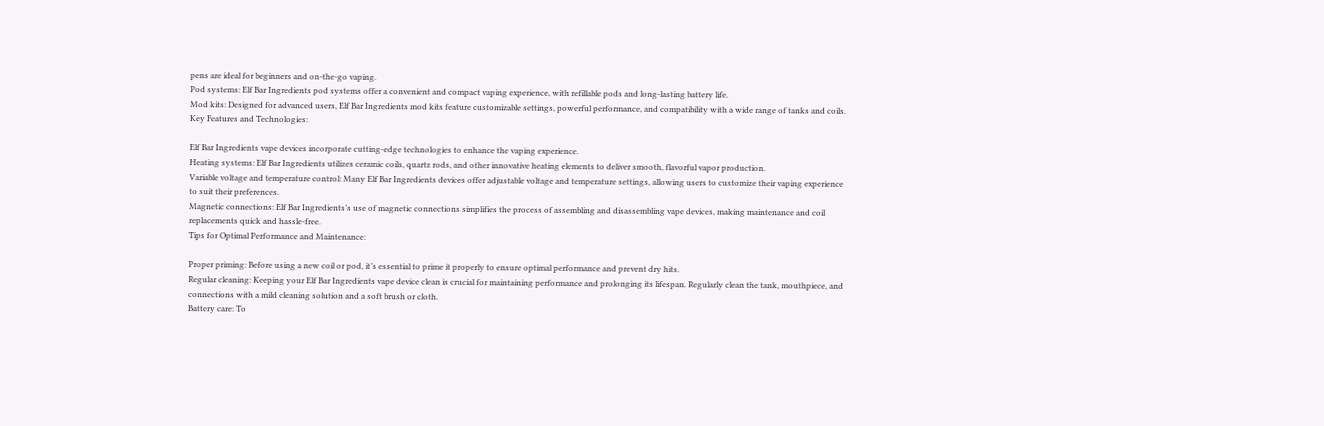pens are ideal for beginners and on-the-go vaping.
Pod systems: Elf Bar Ingredients pod systems offer a convenient and compact vaping experience, with refillable pods and long-lasting battery life.
Mod kits: Designed for advanced users, Elf Bar Ingredients mod kits feature customizable settings, powerful performance, and compatibility with a wide range of tanks and coils.
Key Features and Technologies:

Elf Bar Ingredients vape devices incorporate cutting-edge technologies to enhance the vaping experience.
Heating systems: Elf Bar Ingredients utilizes ceramic coils, quartz rods, and other innovative heating elements to deliver smooth, flavorful vapor production.
Variable voltage and temperature control: Many Elf Bar Ingredients devices offer adjustable voltage and temperature settings, allowing users to customize their vaping experience to suit their preferences.
Magnetic connections: Elf Bar Ingredients’s use of magnetic connections simplifies the process of assembling and disassembling vape devices, making maintenance and coil replacements quick and hassle-free.
Tips for Optimal Performance and Maintenance:

Proper priming: Before using a new coil or pod, it’s essential to prime it properly to ensure optimal performance and prevent dry hits.
Regular cleaning: Keeping your Elf Bar Ingredients vape device clean is crucial for maintaining performance and prolonging its lifespan. Regularly clean the tank, mouthpiece, and connections with a mild cleaning solution and a soft brush or cloth.
Battery care: To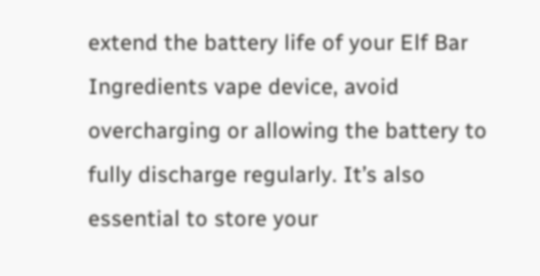extend the battery life of your Elf Bar Ingredients vape device, avoid overcharging or allowing the battery to fully discharge regularly. It’s also essential to store your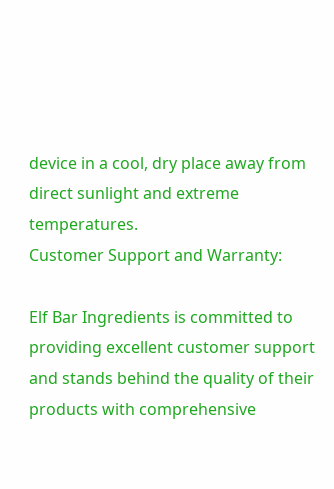device in a cool, dry place away from direct sunlight and extreme temperatures.
Customer Support and Warranty:

Elf Bar Ingredients is committed to providing excellent customer support and stands behind the quality of their products with comprehensive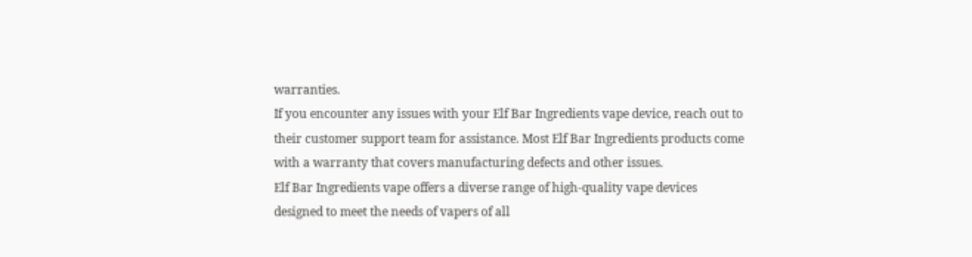warranties.
If you encounter any issues with your Elf Bar Ingredients vape device, reach out to their customer support team for assistance. Most Elf Bar Ingredients products come with a warranty that covers manufacturing defects and other issues.
Elf Bar Ingredients vape offers a diverse range of high-quality vape devices designed to meet the needs of vapers of all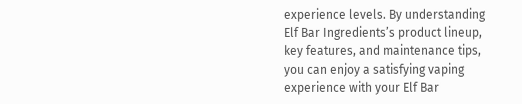experience levels. By understanding Elf Bar Ingredients’s product lineup, key features, and maintenance tips, you can enjoy a satisfying vaping experience with your Elf Bar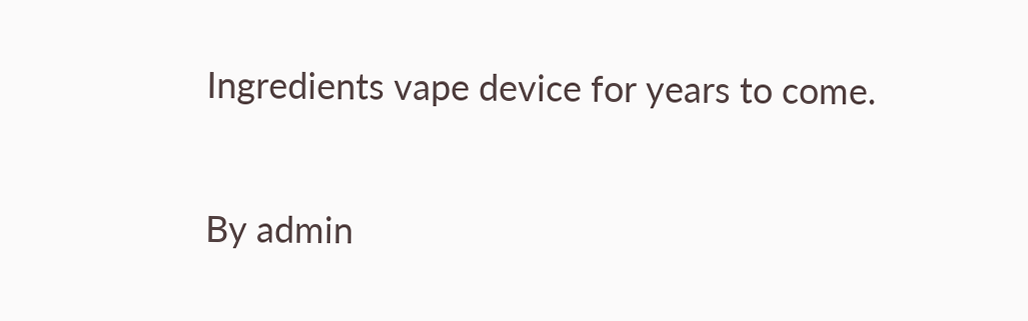Ingredients vape device for years to come.

By admin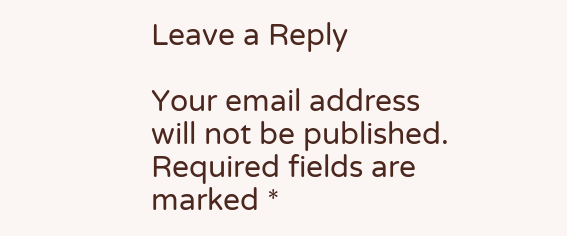Leave a Reply

Your email address will not be published. Required fields are marked *